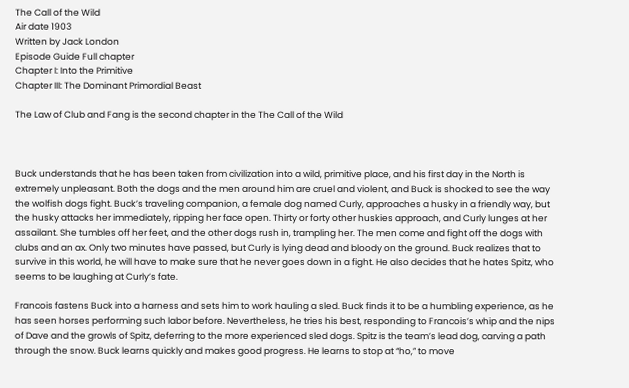The Call of the Wild
Air date 1903
Written by Jack London
Episode Guide Full chapter
Chapter I: Into the Primitive
Chapter III: The Dominant Primordial Beast

The Law of Club and Fang is the second chapter in the The Call of the Wild



Buck understands that he has been taken from civilization into a wild, primitive place, and his first day in the North is extremely unpleasant. Both the dogs and the men around him are cruel and violent, and Buck is shocked to see the way the wolfish dogs fight. Buck’s traveling companion, a female dog named Curly, approaches a husky in a friendly way, but the husky attacks her immediately, ripping her face open. Thirty or forty other huskies approach, and Curly lunges at her assailant. She tumbles off her feet, and the other dogs rush in, trampling her. The men come and fight off the dogs with clubs and an ax. Only two minutes have passed, but Curly is lying dead and bloody on the ground. Buck realizes that to survive in this world, he will have to make sure that he never goes down in a fight. He also decides that he hates Spitz, who seems to be laughing at Curly’s fate.

Francois fastens Buck into a harness and sets him to work hauling a sled. Buck finds it to be a humbling experience, as he has seen horses performing such labor before. Nevertheless, he tries his best, responding to Francois’s whip and the nips of Dave and the growls of Spitz, deferring to the more experienced sled dogs. Spitz is the team’s lead dog, carving a path through the snow. Buck learns quickly and makes good progress. He learns to stop at “ho,” to move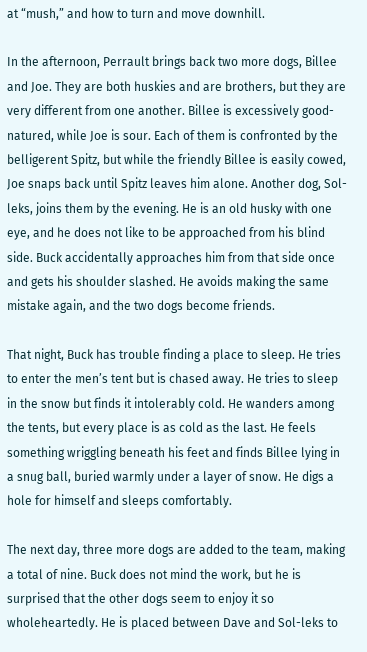at “mush,” and how to turn and move downhill.

In the afternoon, Perrault brings back two more dogs, Billee and Joe. They are both huskies and are brothers, but they are very different from one another. Billee is excessively good-natured, while Joe is sour. Each of them is confronted by the belligerent Spitz, but while the friendly Billee is easily cowed, Joe snaps back until Spitz leaves him alone. Another dog, Sol-leks, joins them by the evening. He is an old husky with one eye, and he does not like to be approached from his blind side. Buck accidentally approaches him from that side once and gets his shoulder slashed. He avoids making the same mistake again, and the two dogs become friends.

That night, Buck has trouble finding a place to sleep. He tries to enter the men’s tent but is chased away. He tries to sleep in the snow but finds it intolerably cold. He wanders among the tents, but every place is as cold as the last. He feels something wriggling beneath his feet and finds Billee lying in a snug ball, buried warmly under a layer of snow. He digs a hole for himself and sleeps comfortably.

The next day, three more dogs are added to the team, making a total of nine. Buck does not mind the work, but he is surprised that the other dogs seem to enjoy it so wholeheartedly. He is placed between Dave and Sol-leks to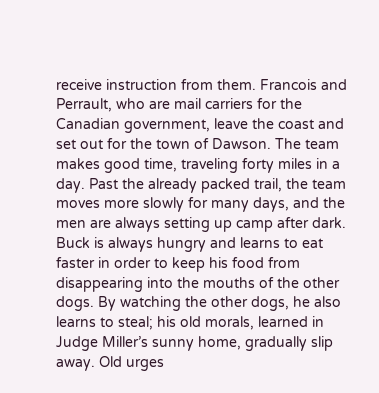receive instruction from them. Francois and Perrault, who are mail carriers for the Canadian government, leave the coast and set out for the town of Dawson. The team makes good time, traveling forty miles in a day. Past the already packed trail, the team moves more slowly for many days, and the men are always setting up camp after dark. Buck is always hungry and learns to eat faster in order to keep his food from disappearing into the mouths of the other dogs. By watching the other dogs, he also learns to steal; his old morals, learned in Judge Miller’s sunny home, gradually slip away. Old urges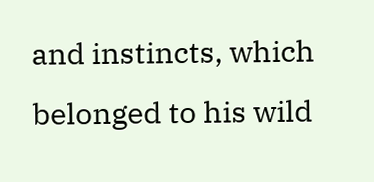and instincts, which belonged to his wild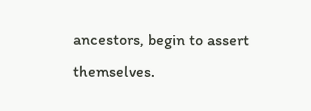ancestors, begin to assert themselves.